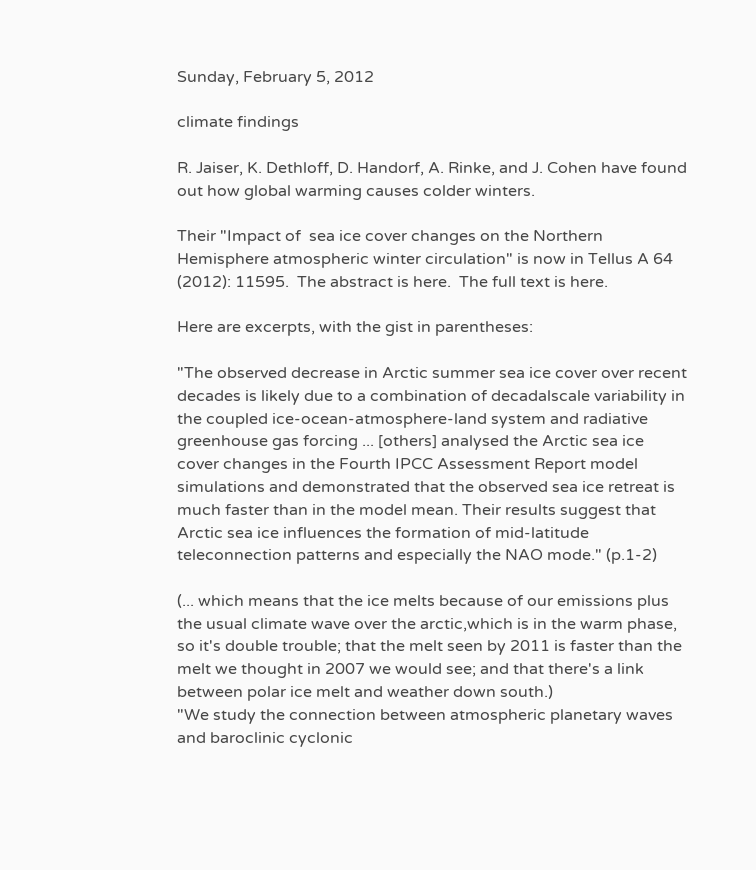Sunday, February 5, 2012

climate findings

R. Jaiser, K. Dethloff, D. Handorf, A. Rinke, and J. Cohen have found out how global warming causes colder winters.

Their "Impact of  sea ice cover changes on the Northern Hemisphere atmospheric winter circulation" is now in Tellus A 64 (2012): 11595.  The abstract is here.  The full text is here.

Here are excerpts, with the gist in parentheses:

"The observed decrease in Arctic summer sea ice cover over recent decades is likely due to a combination of decadalscale variability in the coupled ice-ocean-atmosphere-land system and radiative greenhouse gas forcing ... [others] analysed the Arctic sea ice cover changes in the Fourth IPCC Assessment Report model simulations and demonstrated that the observed sea ice retreat is much faster than in the model mean. Their results suggest that Arctic sea ice influences the formation of mid-latitude teleconnection patterns and especially the NAO mode." (p.1-2)

(... which means that the ice melts because of our emissions plus the usual climate wave over the arctic,which is in the warm phase, so it's double trouble; that the melt seen by 2011 is faster than the melt we thought in 2007 we would see; and that there's a link between polar ice melt and weather down south.)
"We study the connection between atmospheric planetary waves and baroclinic cyclonic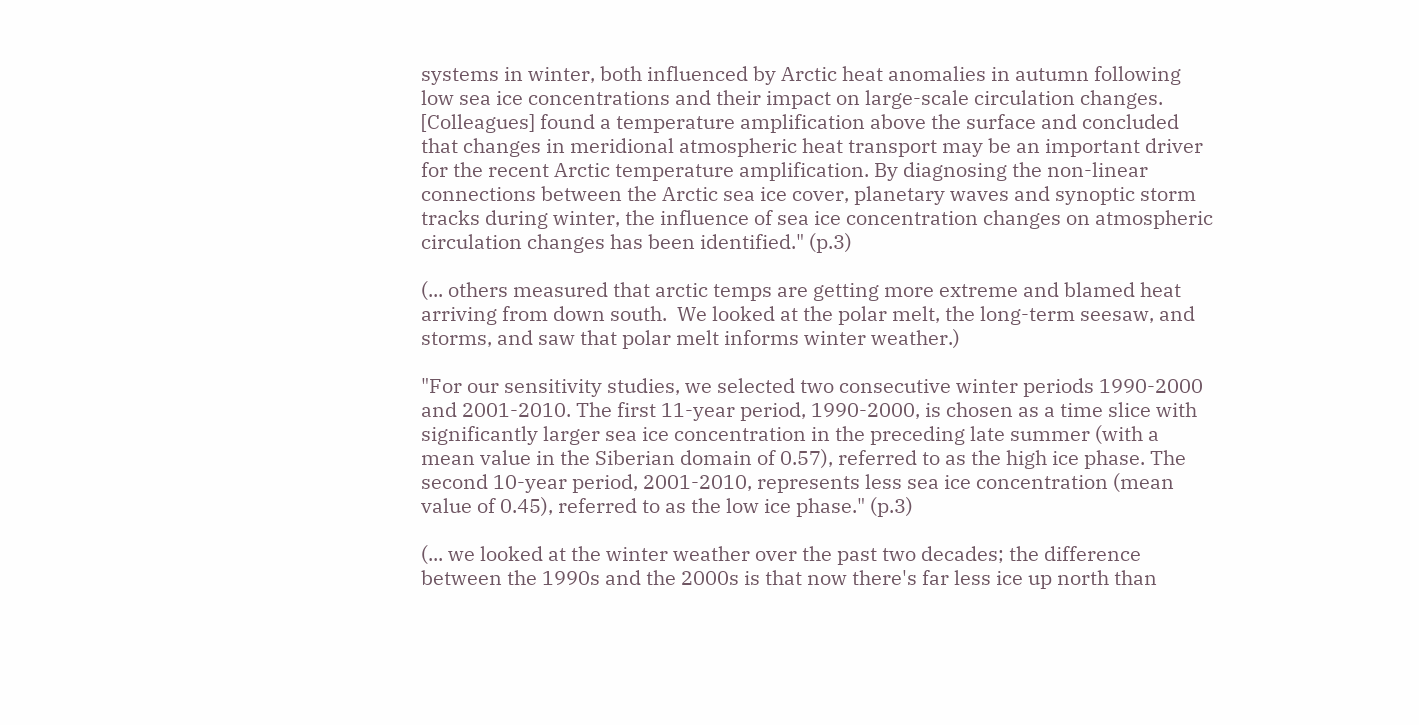systems in winter, both influenced by Arctic heat anomalies in autumn following low sea ice concentrations and their impact on large-scale circulation changes. [Colleagues] found a temperature amplification above the surface and concluded that changes in meridional atmospheric heat transport may be an important driver for the recent Arctic temperature amplification. By diagnosing the non-linear connections between the Arctic sea ice cover, planetary waves and synoptic storm tracks during winter, the influence of sea ice concentration changes on atmospheric circulation changes has been identified." (p.3)

(... others measured that arctic temps are getting more extreme and blamed heat arriving from down south.  We looked at the polar melt, the long-term seesaw, and storms, and saw that polar melt informs winter weather.)

"For our sensitivity studies, we selected two consecutive winter periods 1990-2000 and 2001-2010. The first 11-year period, 1990-2000, is chosen as a time slice with significantly larger sea ice concentration in the preceding late summer (with a mean value in the Siberian domain of 0.57), referred to as the high ice phase. The second 10-year period, 2001-2010, represents less sea ice concentration (mean value of 0.45), referred to as the low ice phase." (p.3)

(... we looked at the winter weather over the past two decades; the difference between the 1990s and the 2000s is that now there's far less ice up north than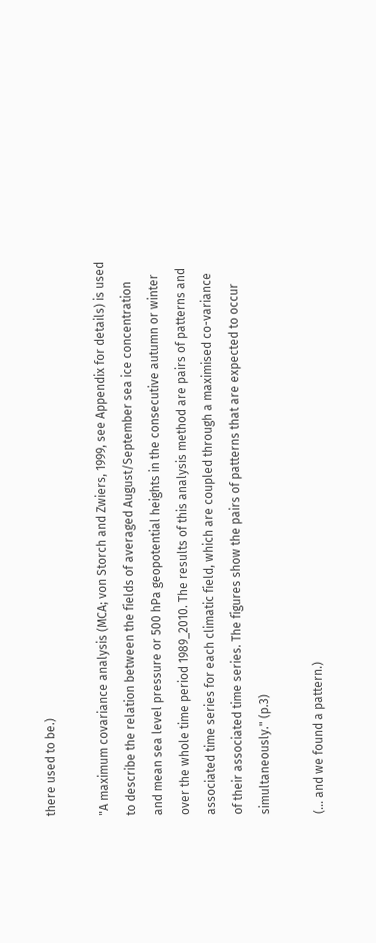there used to be.)

"A maximum covariance analysis (MCA; von Storch and Zwiers, 1999, see Appendix for details) is used to describe the relation between the fields of averaged August/September sea ice concentration and mean sea level pressure or 500 hPa geopotential heights in the consecutive autumn or winter over the whole time period 1989_2010. The results of this analysis method are pairs of patterns and associated time series for each climatic field, which are coupled through a maximised co-variance of their associated time series. The figures show the pairs of patterns that are expected to occur simultaneously." (p.3)

(... and we found a pattern.)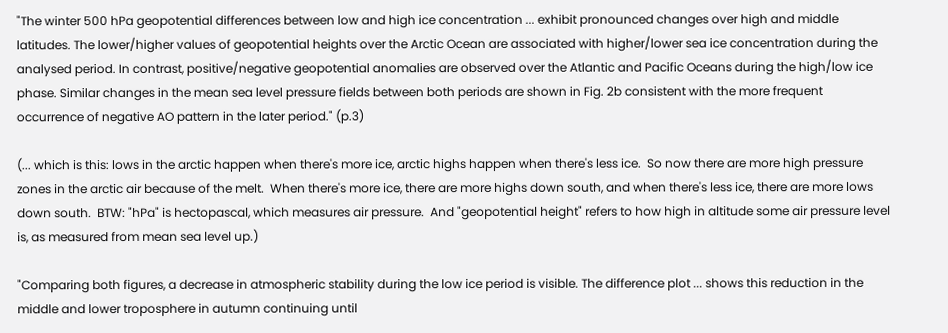"The winter 500 hPa geopotential differences between low and high ice concentration ... exhibit pronounced changes over high and middle latitudes. The lower/higher values of geopotential heights over the Arctic Ocean are associated with higher/lower sea ice concentration during the analysed period. In contrast, positive/negative geopotential anomalies are observed over the Atlantic and Pacific Oceans during the high/low ice phase. Similar changes in the mean sea level pressure fields between both periods are shown in Fig. 2b consistent with the more frequent occurrence of negative AO pattern in the later period." (p.3)

(... which is this: lows in the arctic happen when there's more ice, arctic highs happen when there's less ice.  So now there are more high pressure zones in the arctic air because of the melt.  When there's more ice, there are more highs down south, and when there's less ice, there are more lows down south.  BTW: "hPa" is hectopascal, which measures air pressure.  And "geopotential height" refers to how high in altitude some air pressure level is, as measured from mean sea level up.)

"Comparing both figures, a decrease in atmospheric stability during the low ice period is visible. The difference plot ... shows this reduction in the middle and lower troposphere in autumn continuing until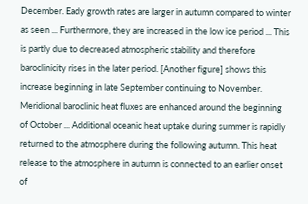December. Eady growth rates are larger in autumn compared to winter as seen ... Furthermore, they are increased in the low ice period ... This is partly due to decreased atmospheric stability and therefore baroclinicity rises in the later period. [Another figure] shows this increase beginning in late September continuing to November. Meridional baroclinic heat fluxes are enhanced around the beginning of October ... Additional oceanic heat uptake during summer is rapidly returned to the atmosphere during the following autumn. This heat release to the atmosphere in autumn is connected to an earlier onset of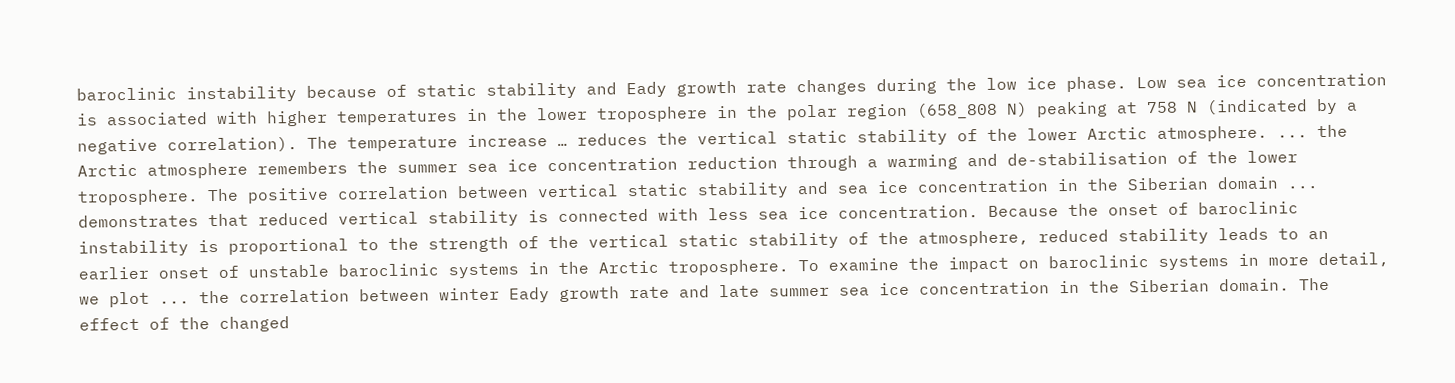baroclinic instability because of static stability and Eady growth rate changes during the low ice phase. Low sea ice concentration is associated with higher temperatures in the lower troposphere in the polar region (658_808 N) peaking at 758 N (indicated by a negative correlation). The temperature increase … reduces the vertical static stability of the lower Arctic atmosphere. ... the Arctic atmosphere remembers the summer sea ice concentration reduction through a warming and de-stabilisation of the lower troposphere. The positive correlation between vertical static stability and sea ice concentration in the Siberian domain ... demonstrates that reduced vertical stability is connected with less sea ice concentration. Because the onset of baroclinic instability is proportional to the strength of the vertical static stability of the atmosphere, reduced stability leads to an earlier onset of unstable baroclinic systems in the Arctic troposphere. To examine the impact on baroclinic systems in more detail, we plot ... the correlation between winter Eady growth rate and late summer sea ice concentration in the Siberian domain. The effect of the changed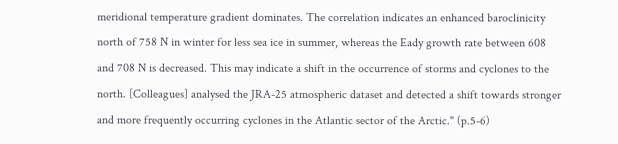meridional temperature gradient dominates. The correlation indicates an enhanced baroclinicity north of 758 N in winter for less sea ice in summer, whereas the Eady growth rate between 608 and 708 N is decreased. This may indicate a shift in the occurrence of storms and cyclones to the north. [Colleagues] analysed the JRA-25 atmospheric dataset and detected a shift towards stronger and more frequently occurring cyclones in the Atlantic sector of the Arctic." (p.5-6)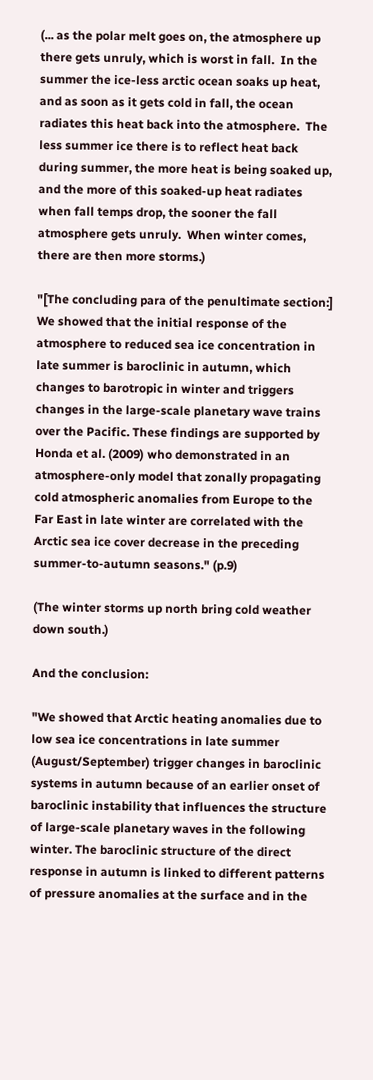(... as the polar melt goes on, the atmosphere up there gets unruly, which is worst in fall.  In the summer the ice-less arctic ocean soaks up heat, and as soon as it gets cold in fall, the ocean radiates this heat back into the atmosphere.  The less summer ice there is to reflect heat back during summer, the more heat is being soaked up, and the more of this soaked-up heat radiates when fall temps drop, the sooner the fall atmosphere gets unruly.  When winter comes, there are then more storms.)

"[The concluding para of the penultimate section:] We showed that the initial response of the atmosphere to reduced sea ice concentration in late summer is baroclinic in autumn, which changes to barotropic in winter and triggers changes in the large-scale planetary wave trains over the Pacific. These findings are supported by Honda et al. (2009) who demonstrated in an atmosphere-only model that zonally propagating cold atmospheric anomalies from Europe to the Far East in late winter are correlated with the Arctic sea ice cover decrease in the preceding summer-to-autumn seasons." (p.9)

(The winter storms up north bring cold weather down south.)

And the conclusion:

"We showed that Arctic heating anomalies due to low sea ice concentrations in late summer (August/September) trigger changes in baroclinic systems in autumn because of an earlier onset of baroclinic instability that influences the structure of large-scale planetary waves in the following
winter. The baroclinic structure of the direct response in autumn is linked to different patterns of pressure anomalies at the surface and in the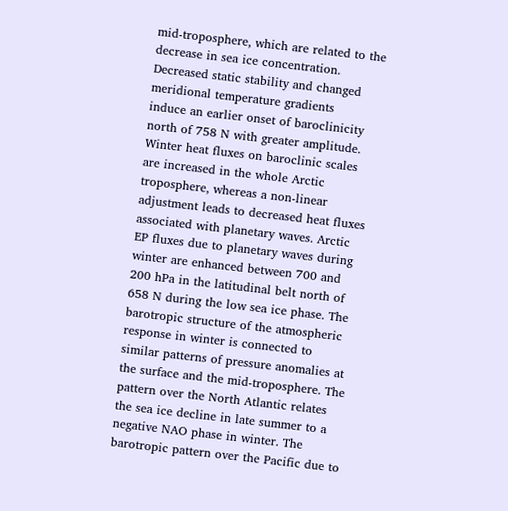mid-troposphere, which are related to the decrease in sea ice concentration. Decreased static stability and changed meridional temperature gradients
induce an earlier onset of baroclinicity north of 758 N with greater amplitude. Winter heat fluxes on baroclinic scales are increased in the whole Arctic troposphere, whereas a non-linear adjustment leads to decreased heat fluxes associated with planetary waves. Arctic EP fluxes due to planetary waves during winter are enhanced between 700 and 200 hPa in the latitudinal belt north of 658 N during the low sea ice phase. The barotropic structure of the atmospheric response in winter is connected to similar patterns of pressure anomalies at the surface and the mid-troposphere. The pattern over the North Atlantic relates the sea ice decline in late summer to a negative NAO phase in winter. The barotropic pattern over the Pacific due to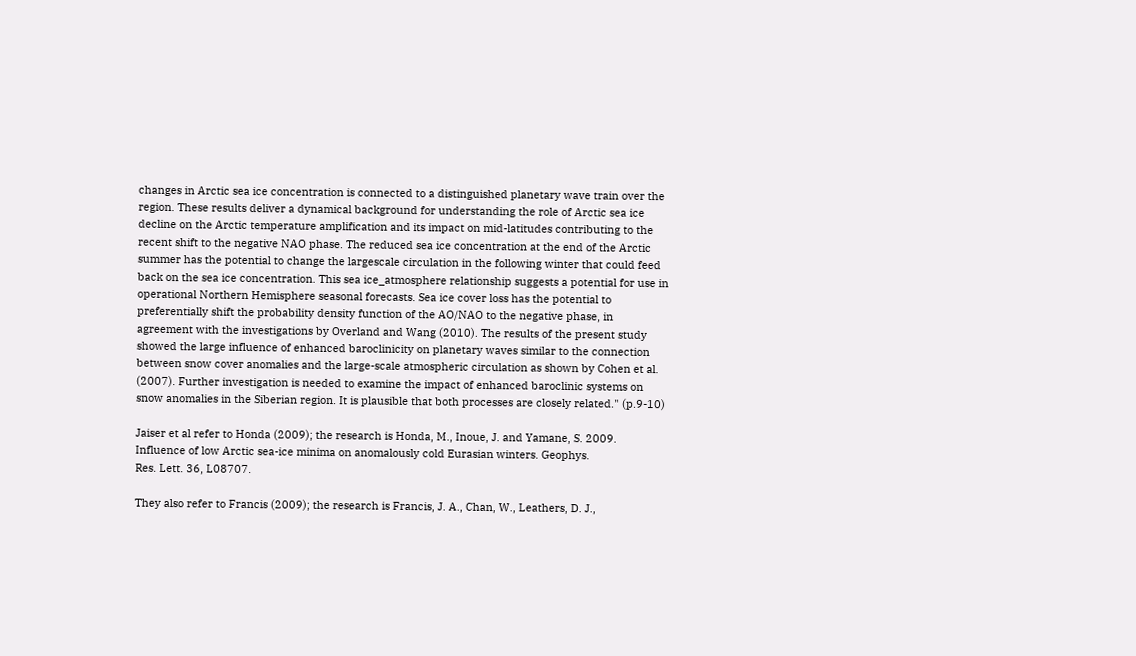changes in Arctic sea ice concentration is connected to a distinguished planetary wave train over the region. These results deliver a dynamical background for understanding the role of Arctic sea ice decline on the Arctic temperature amplification and its impact on mid-latitudes contributing to the recent shift to the negative NAO phase. The reduced sea ice concentration at the end of the Arctic summer has the potential to change the largescale circulation in the following winter that could feed back on the sea ice concentration. This sea ice_atmosphere relationship suggests a potential for use in operational Northern Hemisphere seasonal forecasts. Sea ice cover loss has the potential to preferentially shift the probability density function of the AO/NAO to the negative phase, in agreement with the investigations by Overland and Wang (2010). The results of the present study showed the large influence of enhanced baroclinicity on planetary waves similar to the connection between snow cover anomalies and the large-scale atmospheric circulation as shown by Cohen et al. (2007). Further investigation is needed to examine the impact of enhanced baroclinic systems on snow anomalies in the Siberian region. It is plausible that both processes are closely related." (p.9-10)

Jaiser et al refer to Honda (2009); the research is Honda, M., Inoue, J. and Yamane, S. 2009. Influence of low Arctic sea-ice minima on anomalously cold Eurasian winters. Geophys.
Res. Lett. 36, L08707.

They also refer to Francis (2009); the research is Francis, J. A., Chan, W., Leathers, D. J.,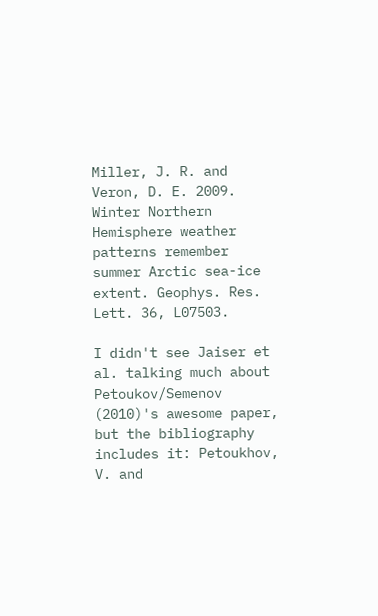Miller, J. R. and Veron, D. E. 2009. Winter Northern Hemisphere weather patterns remember summer Arctic sea-ice extent. Geophys. Res. Lett. 36, L07503.

I didn't see Jaiser et al. talking much about Petoukov/Semenov (2010)'s awesome paper, but the bibliography includes it: Petoukhov, V. and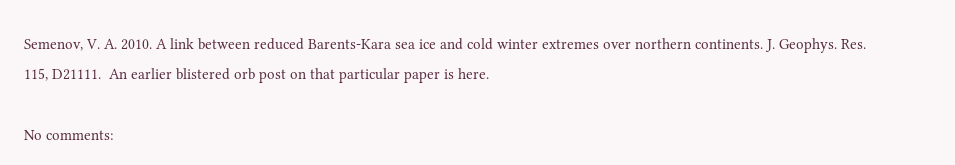Semenov, V. A. 2010. A link between reduced Barents-Kara sea ice and cold winter extremes over northern continents. J. Geophys. Res. 115, D21111.  An earlier blistered orb post on that particular paper is here.

No comments: